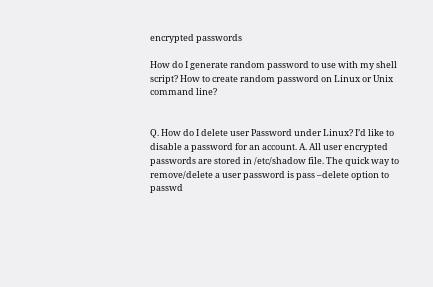encrypted passwords

How do I generate random password to use with my shell script? How to create random password on Linux or Unix command line?


Q. How do I delete user Password under Linux? I’d like to disable a password for an account. A. All user encrypted passwords are stored in /etc/shadow file. The quick way to remove/delete a user password is pass –delete option to passwd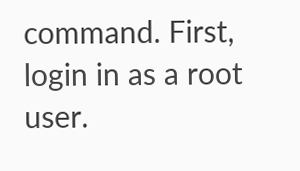command. First, login in as a root user.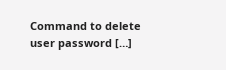Command to delete user password […]